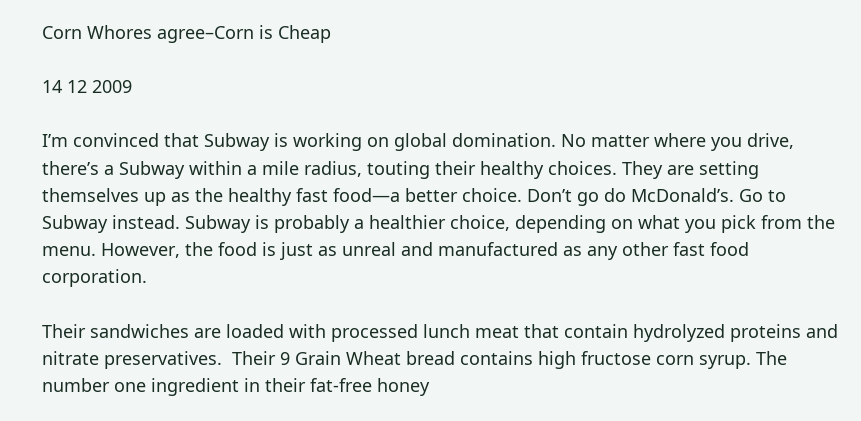Corn Whores agree–Corn is Cheap

14 12 2009

I’m convinced that Subway is working on global domination. No matter where you drive, there’s a Subway within a mile radius, touting their healthy choices. They are setting themselves up as the healthy fast food—a better choice. Don’t go do McDonald’s. Go to Subway instead. Subway is probably a healthier choice, depending on what you pick from the menu. However, the food is just as unreal and manufactured as any other fast food corporation.

Their sandwiches are loaded with processed lunch meat that contain hydrolyzed proteins and nitrate preservatives.  Their 9 Grain Wheat bread contains high fructose corn syrup. The number one ingredient in their fat-free honey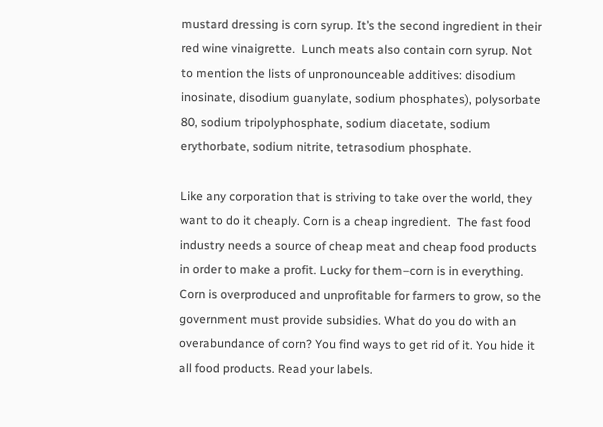mustard dressing is corn syrup. It’s the second ingredient in their red wine vinaigrette.  Lunch meats also contain corn syrup. Not to mention the lists of unpronounceable additives: disodium inosinate, disodium guanylate, sodium phosphates), polysorbate 80, sodium tripolyphosphate, sodium diacetate, sodium erythorbate, sodium nitrite, tetrasodium phosphate.

Like any corporation that is striving to take over the world, they want to do it cheaply. Corn is a cheap ingredient.  The fast food industry needs a source of cheap meat and cheap food products in order to make a profit. Lucky for them–corn is in everything. Corn is overproduced and unprofitable for farmers to grow, so the government must provide subsidies. What do you do with an overabundance of corn? You find ways to get rid of it. You hide it all food products. Read your labels.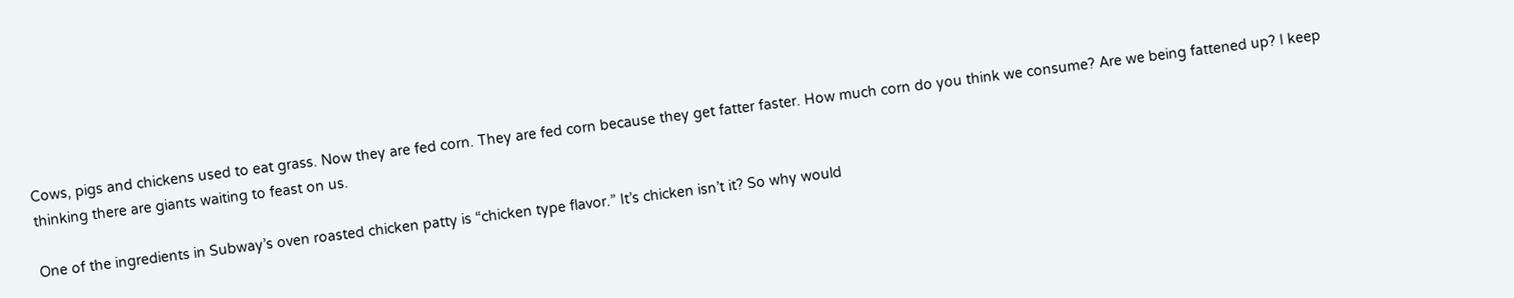Cows, pigs and chickens used to eat grass. Now they are fed corn. They are fed corn because they get fatter faster. How much corn do you think we consume? Are we being fattened up? I keep thinking there are giants waiting to feast on us.

One of the ingredients in Subway’s oven roasted chicken patty is “chicken type flavor.” It’s chicken isn’t it? So why would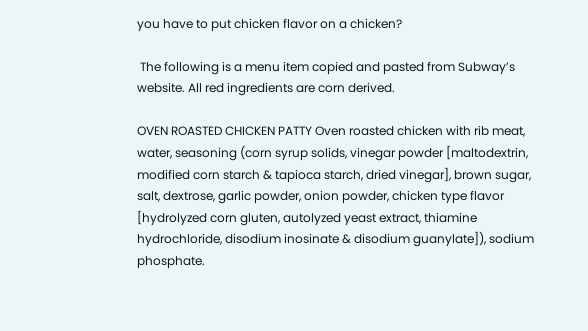you have to put chicken flavor on a chicken?

 The following is a menu item copied and pasted from Subway’s website. All red ingredients are corn derived.

OVEN ROASTED CHICKEN PATTY Oven roasted chicken with rib meat, water, seasoning (corn syrup solids, vinegar powder [maltodextrin, modified corn starch & tapioca starch, dried vinegar], brown sugar, salt, dextrose, garlic powder, onion powder, chicken type flavor [hydrolyzed corn gluten, autolyzed yeast extract, thiamine hydrochloride, disodium inosinate & disodium guanylate]), sodium phosphate.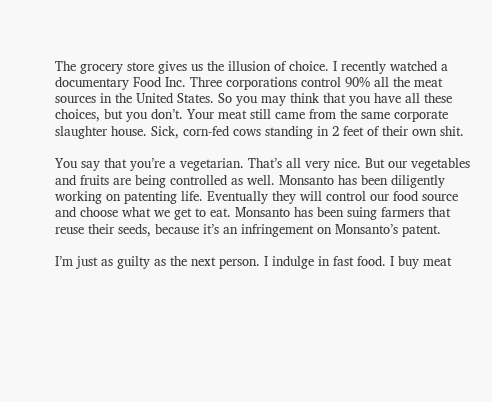The grocery store gives us the illusion of choice. I recently watched a documentary Food Inc. Three corporations control 90% all the meat sources in the United States. So you may think that you have all these choices, but you don’t. Your meat still came from the same corporate slaughter house. Sick, corn-fed cows standing in 2 feet of their own shit.

You say that you’re a vegetarian. That’s all very nice. But our vegetables and fruits are being controlled as well. Monsanto has been diligently working on patenting life. Eventually they will control our food source and choose what we get to eat. Monsanto has been suing farmers that reuse their seeds, because it’s an infringement on Monsanto’s patent.

I’m just as guilty as the next person. I indulge in fast food. I buy meat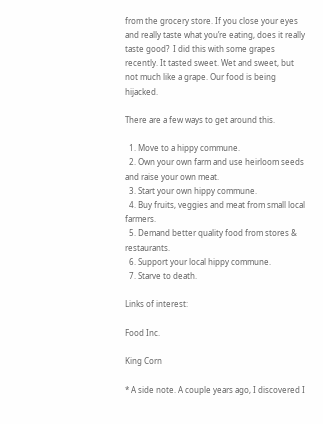from the grocery store. If you close your eyes and really taste what you’re eating, does it really taste good?  I did this with some grapes recently. It tasted sweet. Wet and sweet, but not much like a grape. Our food is being hijacked.

There are a few ways to get around this.

  1. Move to a hippy commune.
  2. Own your own farm and use heirloom seeds and raise your own meat.
  3. Start your own hippy commune.
  4. Buy fruits, veggies and meat from small local farmers.
  5. Demand better quality food from stores & restaurants.
  6. Support your local hippy commune.
  7. Starve to death.

Links of interest:

Food Inc.

King Corn

* A side note. A couple years ago, I discovered I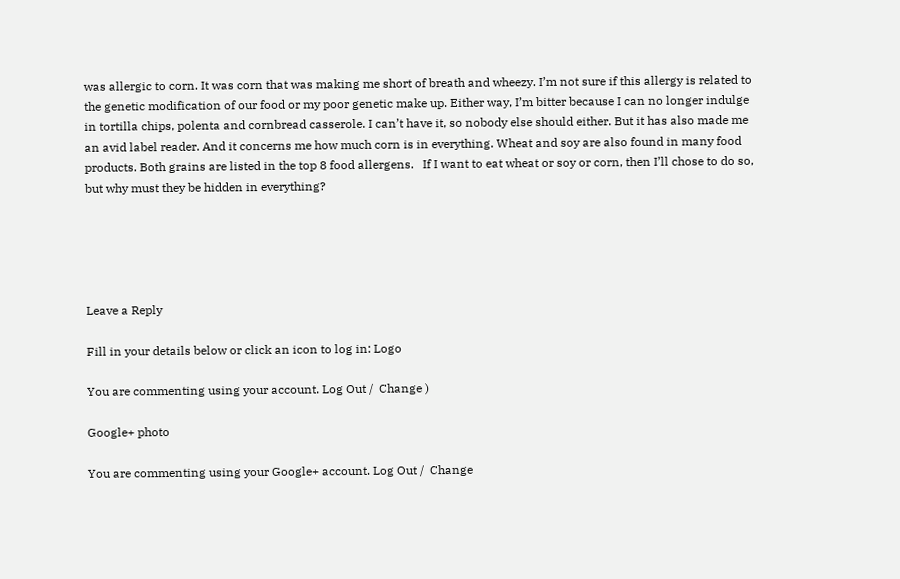was allergic to corn. It was corn that was making me short of breath and wheezy. I’m not sure if this allergy is related to the genetic modification of our food or my poor genetic make up. Either way, I’m bitter because I can no longer indulge in tortilla chips, polenta and cornbread casserole. I can’t have it, so nobody else should either. But it has also made me an avid label reader. And it concerns me how much corn is in everything. Wheat and soy are also found in many food products. Both grains are listed in the top 8 food allergens.   If I want to eat wheat or soy or corn, then I’ll chose to do so, but why must they be hidden in everything?





Leave a Reply

Fill in your details below or click an icon to log in: Logo

You are commenting using your account. Log Out /  Change )

Google+ photo

You are commenting using your Google+ account. Log Out /  Change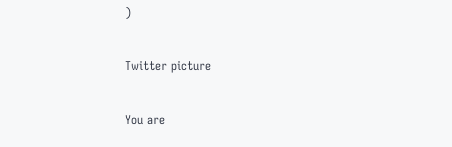)

Twitter picture

You are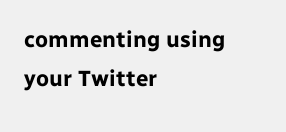commenting using your Twitter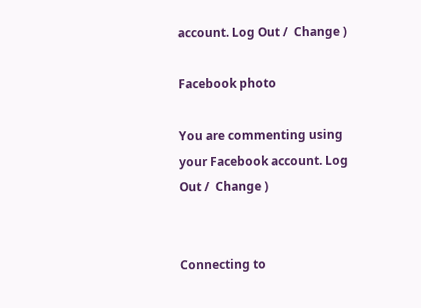account. Log Out /  Change )

Facebook photo

You are commenting using your Facebook account. Log Out /  Change )


Connecting to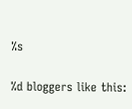%s

%d bloggers like this: